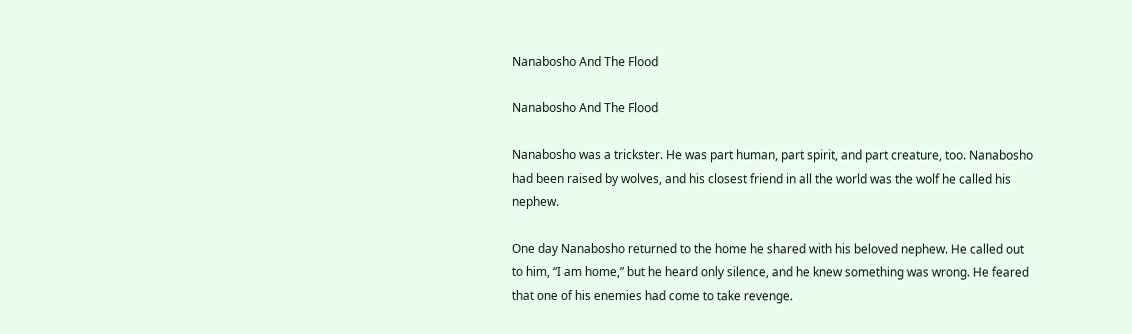Nanabosho And The Flood

Nanabosho And The Flood

Nanabosho was a trickster. He was part human, part spirit, and part creature, too. Nanabosho had been raised by wolves, and his closest friend in all the world was the wolf he called his nephew.

One day Nanabosho returned to the home he shared with his beloved nephew. He called out to him, “I am home,” but he heard only silence, and he knew something was wrong. He feared that one of his enemies had come to take revenge.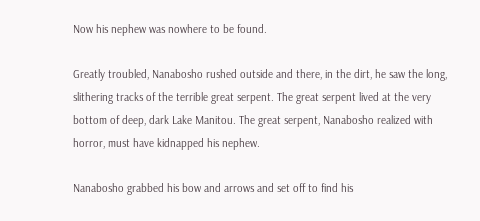Now his nephew was nowhere to be found.

Greatly troubled, Nanabosho rushed outside and there, in the dirt, he saw the long, slithering tracks of the terrible great serpent. The great serpent lived at the very bottom of deep, dark Lake Manitou. The great serpent, Nanabosho realized with horror, must have kidnapped his nephew.

Nanabosho grabbed his bow and arrows and set off to find his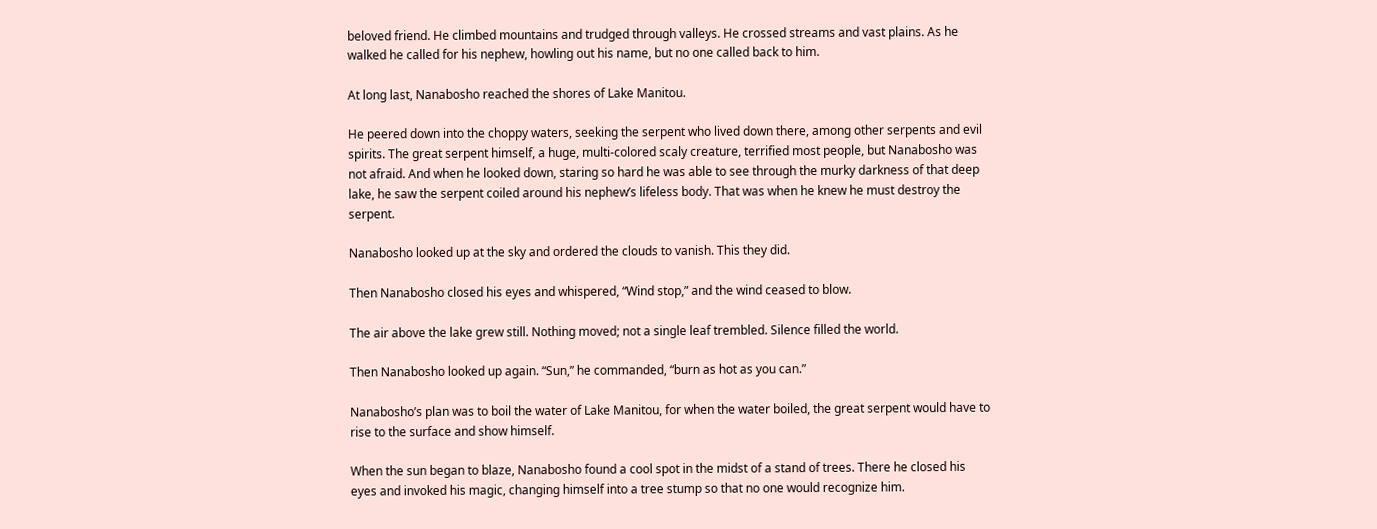beloved friend. He climbed mountains and trudged through valleys. He crossed streams and vast plains. As he walked he called for his nephew, howling out his name, but no one called back to him.

At long last, Nanabosho reached the shores of Lake Manitou.

He peered down into the choppy waters, seeking the serpent who lived down there, among other serpents and evil spirits. The great serpent himself, a huge, multi-colored scaly creature, terrified most people, but Nanabosho was not afraid. And when he looked down, staring so hard he was able to see through the murky darkness of that deep lake, he saw the serpent coiled around his nephew’s lifeless body. That was when he knew he must destroy the serpent.

Nanabosho looked up at the sky and ordered the clouds to vanish. This they did.

Then Nanabosho closed his eyes and whispered, “Wind stop,” and the wind ceased to blow.

The air above the lake grew still. Nothing moved; not a single leaf trembled. Silence filled the world.

Then Nanabosho looked up again. “Sun,” he commanded, “burn as hot as you can.”

Nanabosho’s plan was to boil the water of Lake Manitou, for when the water boiled, the great serpent would have to rise to the surface and show himself.

When the sun began to blaze, Nanabosho found a cool spot in the midst of a stand of trees. There he closed his eyes and invoked his magic, changing himself into a tree stump so that no one would recognize him.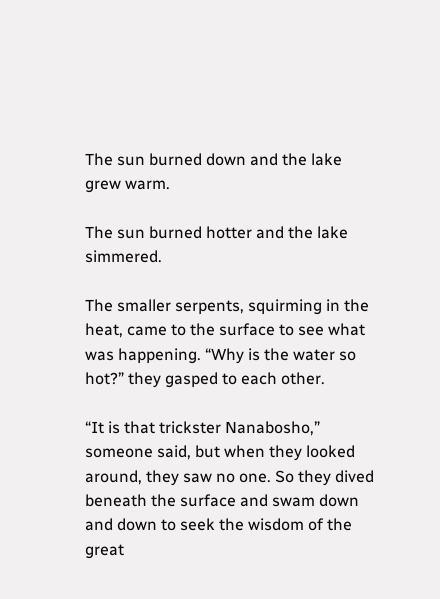The sun burned down and the lake grew warm.

The sun burned hotter and the lake simmered.

The smaller serpents, squirming in the heat, came to the surface to see what was happening. “Why is the water so hot?” they gasped to each other.

“It is that trickster Nanabosho,” someone said, but when they looked around, they saw no one. So they dived beneath the surface and swam down and down to seek the wisdom of the great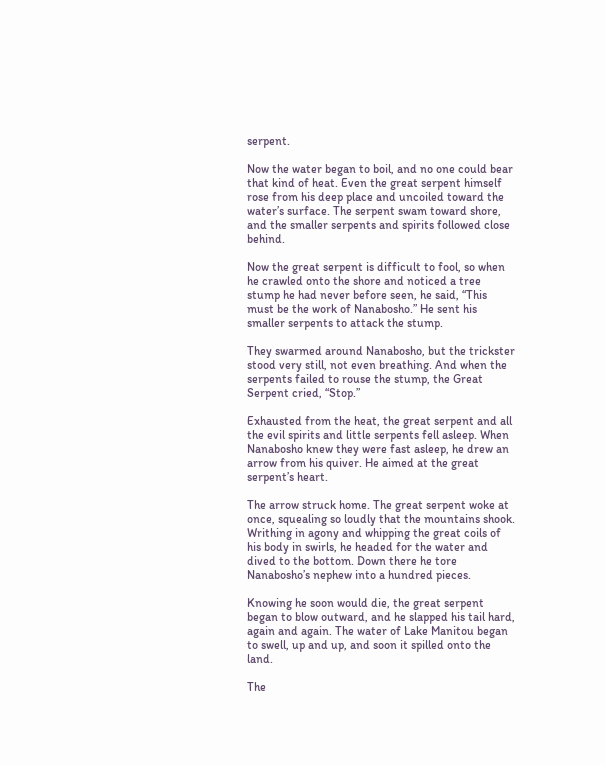serpent.

Now the water began to boil, and no one could bear that kind of heat. Even the great serpent himself rose from his deep place and uncoiled toward the water’s surface. The serpent swam toward shore, and the smaller serpents and spirits followed close behind.

Now the great serpent is difficult to fool, so when he crawled onto the shore and noticed a tree stump he had never before seen, he said, “This must be the work of Nanabosho.” He sent his smaller serpents to attack the stump.

They swarmed around Nanabosho, but the trickster stood very still, not even breathing. And when the serpents failed to rouse the stump, the Great Serpent cried, “Stop.”

Exhausted from the heat, the great serpent and all the evil spirits and little serpents fell asleep. When Nanabosho knew they were fast asleep, he drew an arrow from his quiver. He aimed at the great serpent’s heart.

The arrow struck home. The great serpent woke at once, squealing so loudly that the mountains shook. Writhing in agony and whipping the great coils of his body in swirls, he headed for the water and dived to the bottom. Down there he tore Nanabosho’s nephew into a hundred pieces.

Knowing he soon would die, the great serpent began to blow outward, and he slapped his tail hard, again and again. The water of Lake Manitou began to swell, up and up, and soon it spilled onto the land.

The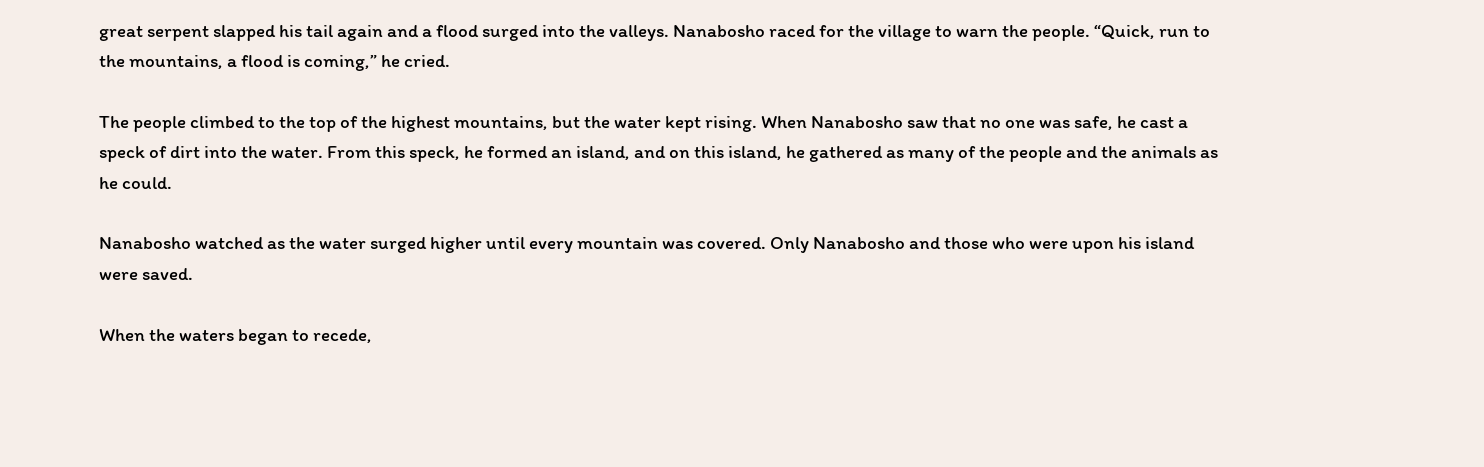great serpent slapped his tail again and a flood surged into the valleys. Nanabosho raced for the village to warn the people. “Quick, run to the mountains, a flood is coming,” he cried.

The people climbed to the top of the highest mountains, but the water kept rising. When Nanabosho saw that no one was safe, he cast a speck of dirt into the water. From this speck, he formed an island, and on this island, he gathered as many of the people and the animals as he could.

Nanabosho watched as the water surged higher until every mountain was covered. Only Nanabosho and those who were upon his island were saved.

When the waters began to recede,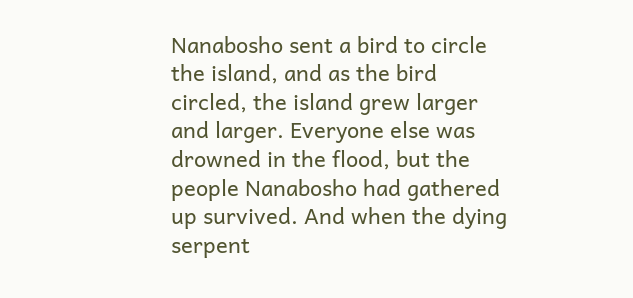Nanabosho sent a bird to circle the island, and as the bird circled, the island grew larger and larger. Everyone else was drowned in the flood, but the people Nanabosho had gathered up survived. And when the dying serpent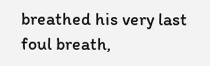breathed his very last foul breath,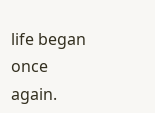life began once again.